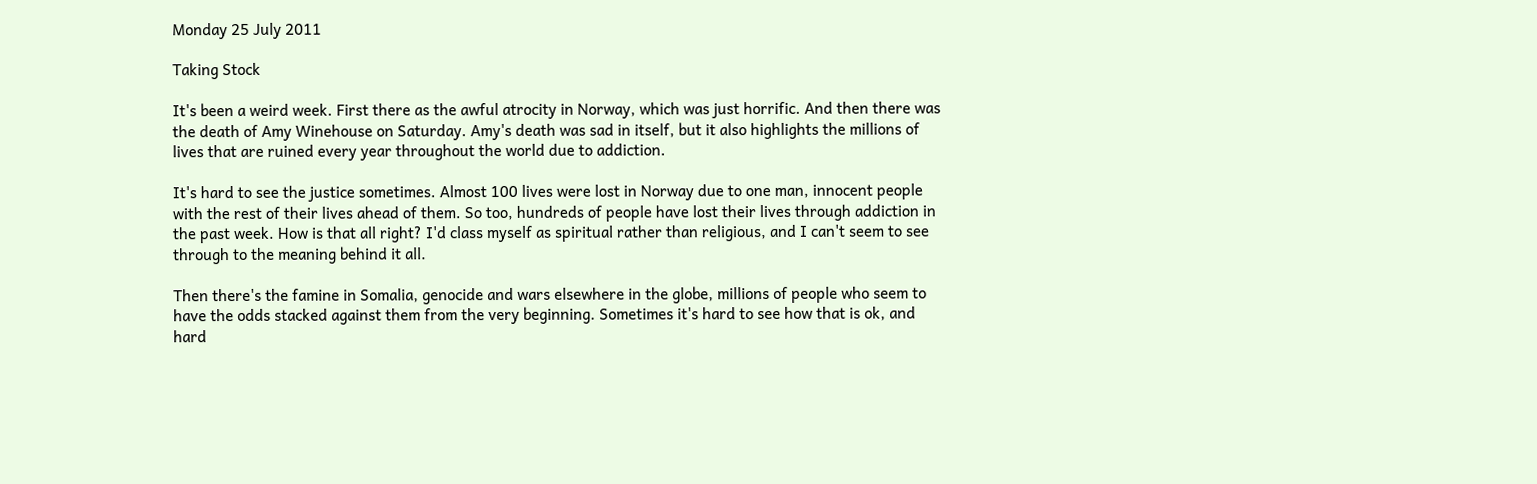Monday 25 July 2011

Taking Stock

It's been a weird week. First there as the awful atrocity in Norway, which was just horrific. And then there was the death of Amy Winehouse on Saturday. Amy's death was sad in itself, but it also highlights the millions of lives that are ruined every year throughout the world due to addiction.

It's hard to see the justice sometimes. Almost 100 lives were lost in Norway due to one man, innocent people with the rest of their lives ahead of them. So too, hundreds of people have lost their lives through addiction in the past week. How is that all right? I'd class myself as spiritual rather than religious, and I can't seem to see through to the meaning behind it all.

Then there's the famine in Somalia, genocide and wars elsewhere in the globe, millions of people who seem to have the odds stacked against them from the very beginning. Sometimes it's hard to see how that is ok, and hard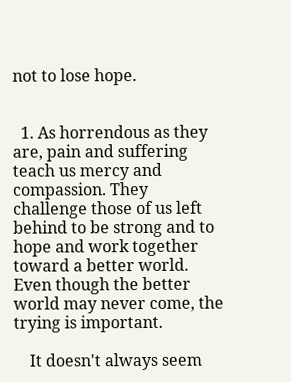not to lose hope.


  1. As horrendous as they are, pain and suffering teach us mercy and compassion. They challenge those of us left behind to be strong and to hope and work together toward a better world. Even though the better world may never come, the trying is important.

    It doesn't always seem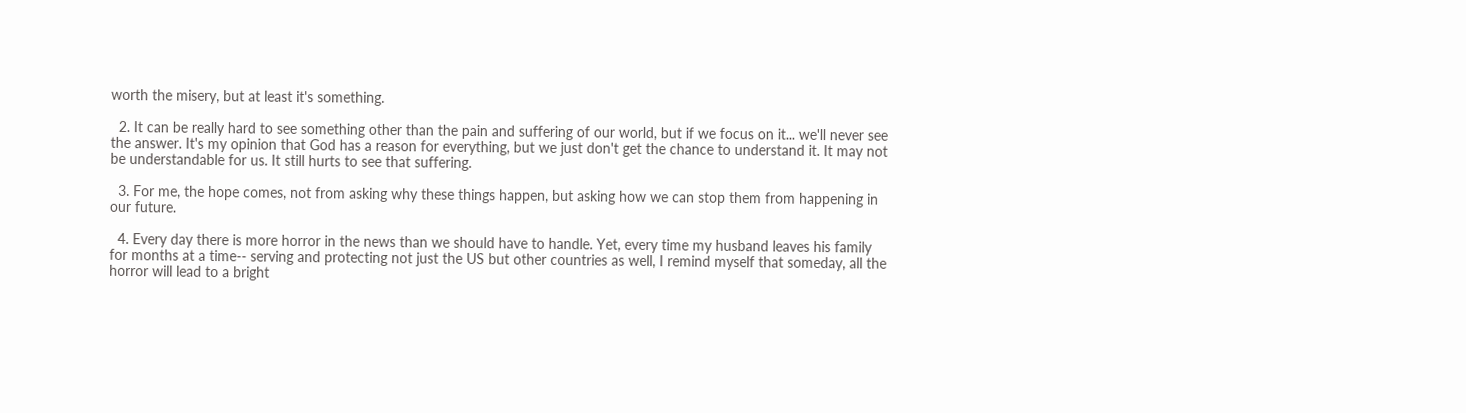worth the misery, but at least it's something.

  2. It can be really hard to see something other than the pain and suffering of our world, but if we focus on it... we'll never see the answer. It's my opinion that God has a reason for everything, but we just don't get the chance to understand it. It may not be understandable for us. It still hurts to see that suffering.

  3. For me, the hope comes, not from asking why these things happen, but asking how we can stop them from happening in our future.

  4. Every day there is more horror in the news than we should have to handle. Yet, every time my husband leaves his family for months at a time-- serving and protecting not just the US but other countries as well, I remind myself that someday, all the horror will lead to a bright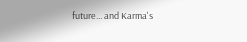future... and Karma's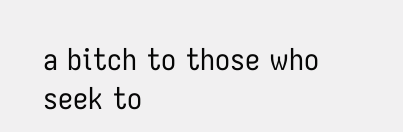a bitch to those who seek to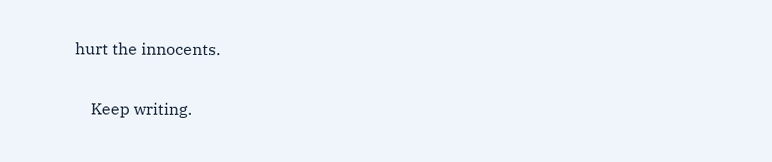hurt the innocents.

    Keep writing.